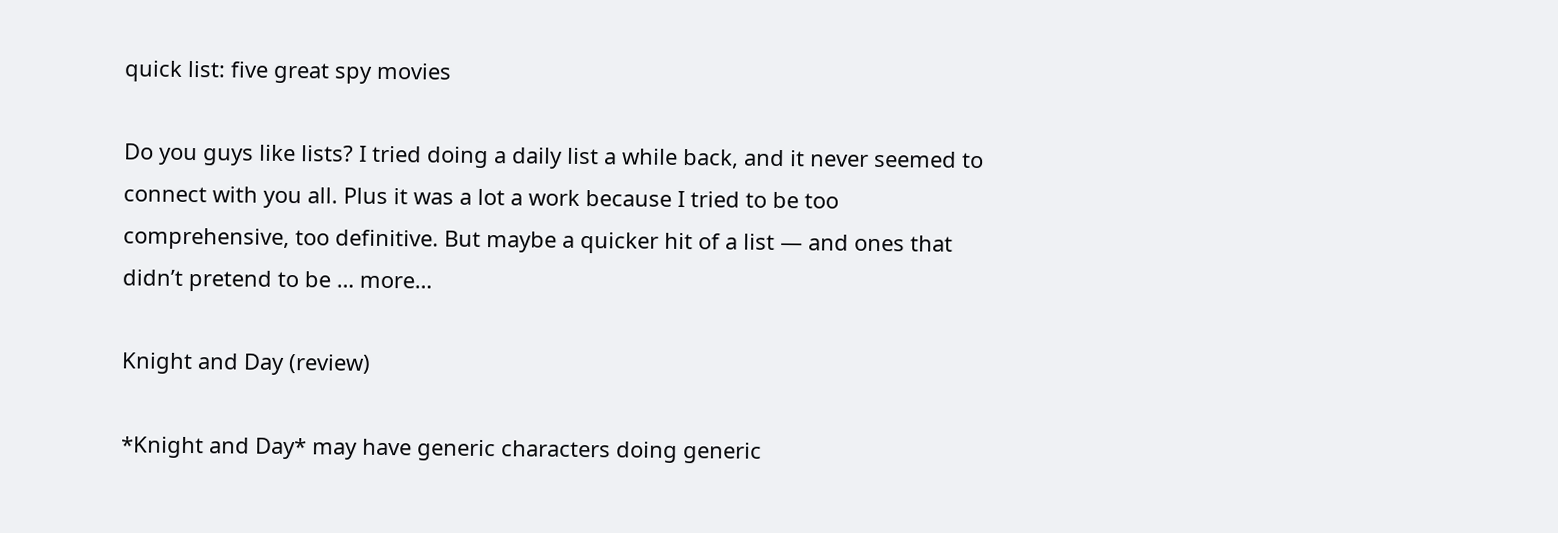quick list: five great spy movies

Do you guys like lists? I tried doing a daily list a while back, and it never seemed to connect with you all. Plus it was a lot a work because I tried to be too comprehensive, too definitive. But maybe a quicker hit of a list — and ones that didn’t pretend to be … more…

Knight and Day (review)

*Knight and Day* may have generic characters doing generic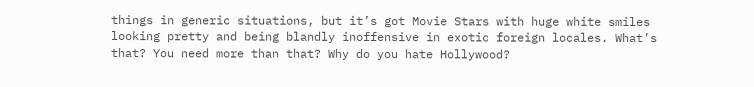things in generic situations, but it’s got Movie Stars with huge white smiles looking pretty and being blandly inoffensive in exotic foreign locales. What’s that? You need more than that? Why do you hate Hollywood?